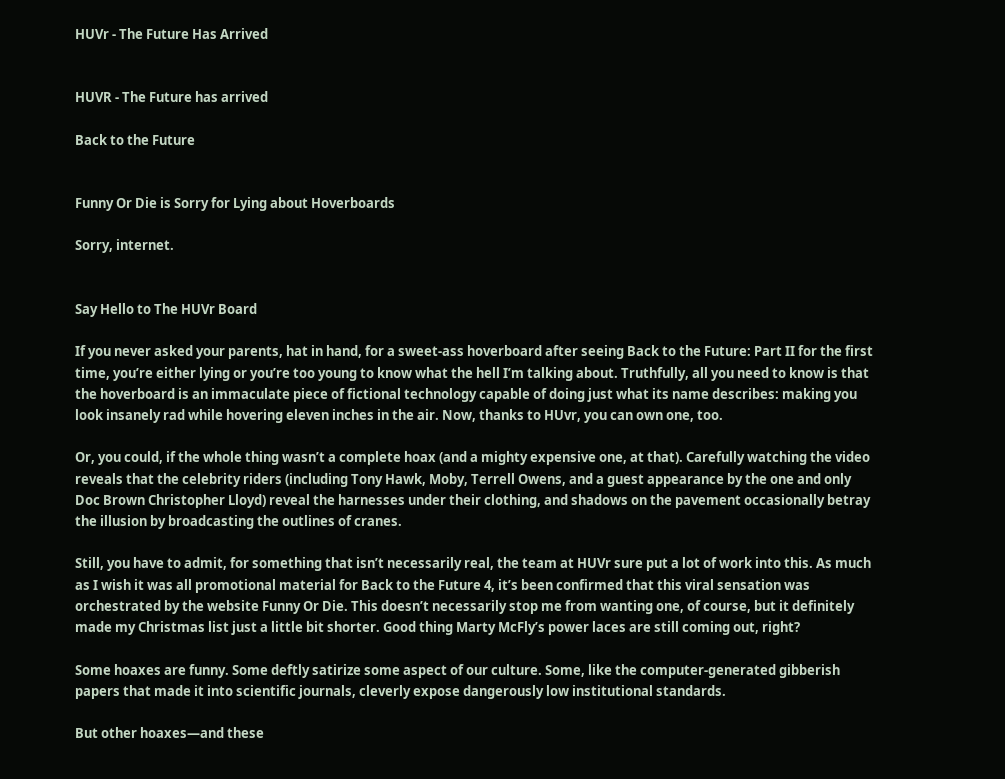HUVr - The Future Has Arrived


HUVR - The Future has arrived

Back to the Future


Funny Or Die is Sorry for Lying about Hoverboards

Sorry, internet.


Say Hello to The HUVr Board

If you never asked your parents, hat in hand, for a sweet-ass hoverboard after seeing Back to the Future: Part II for the first time, you’re either lying or you’re too young to know what the hell I’m talking about. Truthfully, all you need to know is that the hoverboard is an immaculate piece of fictional technology capable of doing just what its name describes: making you look insanely rad while hovering eleven inches in the air. Now, thanks to HUvr, you can own one, too.

Or, you could, if the whole thing wasn’t a complete hoax (and a mighty expensive one, at that). Carefully watching the video reveals that the celebrity riders (including Tony Hawk, Moby, Terrell Owens, and a guest appearance by the one and only Doc Brown Christopher Lloyd) reveal the harnesses under their clothing, and shadows on the pavement occasionally betray the illusion by broadcasting the outlines of cranes.

Still, you have to admit, for something that isn’t necessarily real, the team at HUVr sure put a lot of work into this. As much as I wish it was all promotional material for Back to the Future 4, it’s been confirmed that this viral sensation was orchestrated by the website Funny Or Die. This doesn’t necessarily stop me from wanting one, of course, but it definitely made my Christmas list just a little bit shorter. Good thing Marty McFly’s power laces are still coming out, right?

Some hoaxes are funny. Some deftly satirize some aspect of our culture. Some, like the computer-generated gibberish papers that made it into scientific journals, cleverly expose dangerously low institutional standards.

But other hoaxes—and these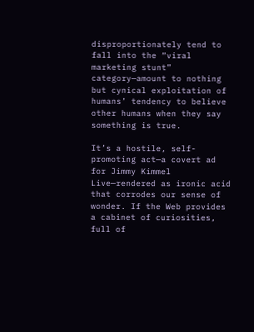disproportionately tend to fall into the “viral marketing stunt” category—amount to nothing but cynical exploitation of humans’ tendency to believe other humans when they say something is true.

It’s a hostile, self-promoting act—a covert ad for Jimmy Kimmel Live—rendered as ironic acid that corrodes our sense of wonder. If the Web provides a cabinet of curiosities, full of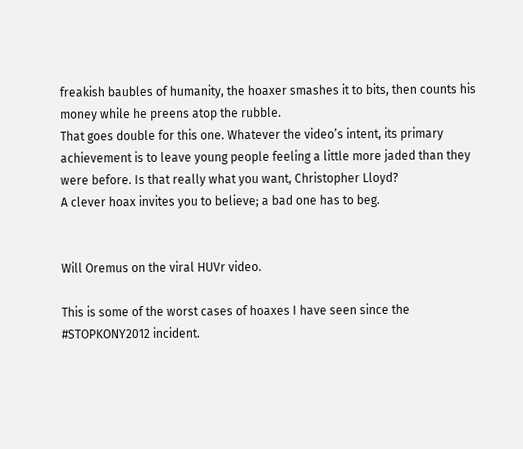freakish baubles of humanity, the hoaxer smashes it to bits, then counts his money while he preens atop the rubble.
That goes double for this one. Whatever the video’s intent, its primary achievement is to leave young people feeling a little more jaded than they were before. Is that really what you want, Christopher Lloyd?
A clever hoax invites you to believe; a bad one has to beg.


Will Oremus on the viral HUVr video.

This is some of the worst cases of hoaxes I have seen since the #STOPKONY2012 incident.